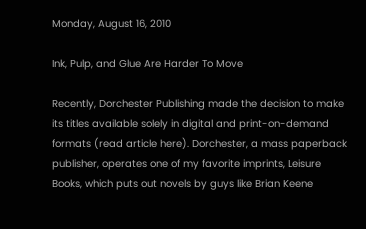Monday, August 16, 2010

Ink, Pulp, and Glue Are Harder To Move

Recently, Dorchester Publishing made the decision to make its titles available solely in digital and print-on-demand formats (read article here). Dorchester, a mass paperback publisher, operates one of my favorite imprints, Leisure Books, which puts out novels by guys like Brian Keene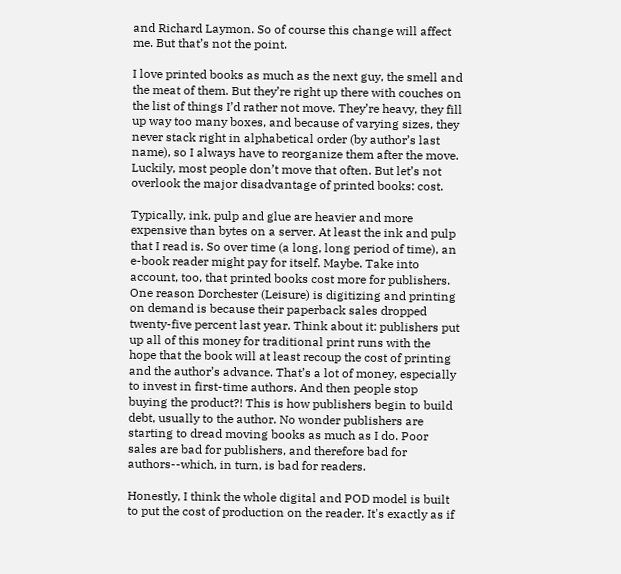and Richard Laymon. So of course this change will affect me. But that’s not the point.

I love printed books as much as the next guy, the smell and the meat of them. But they’re right up there with couches on the list of things I’d rather not move. They’re heavy, they fill up way too many boxes, and because of varying sizes, they never stack right in alphabetical order (by author’s last name), so I always have to reorganize them after the move. Luckily, most people don’t move that often. But let’s not overlook the major disadvantage of printed books: cost.

Typically, ink, pulp and glue are heavier and more expensive than bytes on a server. At least the ink and pulp that I read is. So over time (a long, long period of time), an e-book reader might pay for itself. Maybe. Take into account, too, that printed books cost more for publishers. One reason Dorchester (Leisure) is digitizing and printing on demand is because their paperback sales dropped twenty-five percent last year. Think about it: publishers put up all of this money for traditional print runs with the hope that the book will at least recoup the cost of printing and the author’s advance. That’s a lot of money, especially to invest in first-time authors. And then people stop buying the product?! This is how publishers begin to build debt, usually to the author. No wonder publishers are starting to dread moving books as much as I do. Poor sales are bad for publishers, and therefore bad for authors--which, in turn, is bad for readers.

Honestly, I think the whole digital and POD model is built to put the cost of production on the reader. It's exactly as if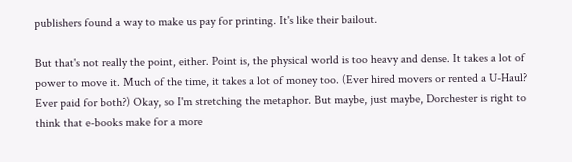publishers found a way to make us pay for printing. It's like their bailout.

But that's not really the point, either. Point is, the physical world is too heavy and dense. It takes a lot of power to move it. Much of the time, it takes a lot of money too. (Ever hired movers or rented a U-Haul? Ever paid for both?) Okay, so I'm stretching the metaphor. But maybe, just maybe, Dorchester is right to think that e-books make for a more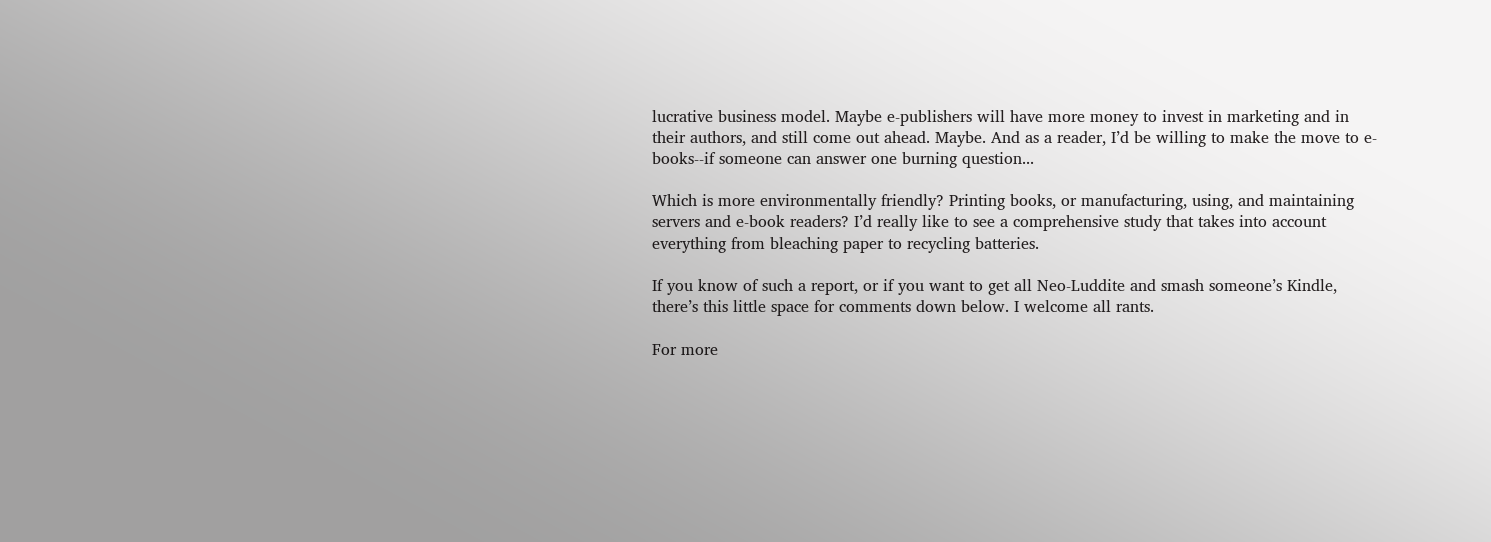lucrative business model. Maybe e-publishers will have more money to invest in marketing and in their authors, and still come out ahead. Maybe. And as a reader, I’d be willing to make the move to e-books--if someone can answer one burning question...

Which is more environmentally friendly? Printing books, or manufacturing, using, and maintaining servers and e-book readers? I’d really like to see a comprehensive study that takes into account everything from bleaching paper to recycling batteries.

If you know of such a report, or if you want to get all Neo-Luddite and smash someone’s Kindle, there’s this little space for comments down below. I welcome all rants.

For more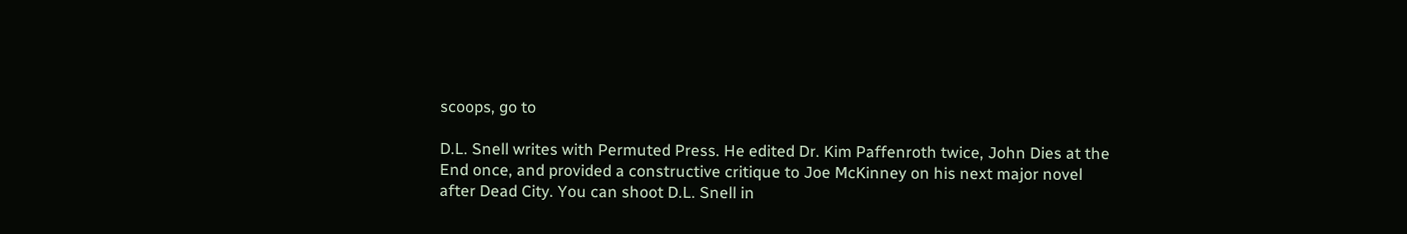scoops, go to

D.L. Snell writes with Permuted Press. He edited Dr. Kim Paffenroth twice, John Dies at the End once, and provided a constructive critique to Joe McKinney on his next major novel after Dead City. You can shoot D.L. Snell in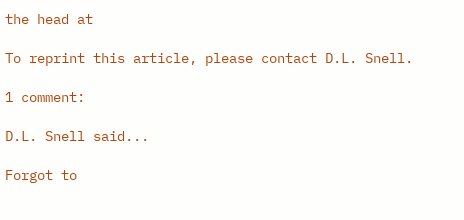the head at

To reprint this article, please contact D.L. Snell.

1 comment:

D.L. Snell said...

Forgot to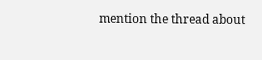mention the thread about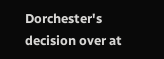Dorchester's decision over at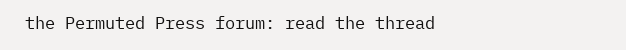the Permuted Press forum: read the thread